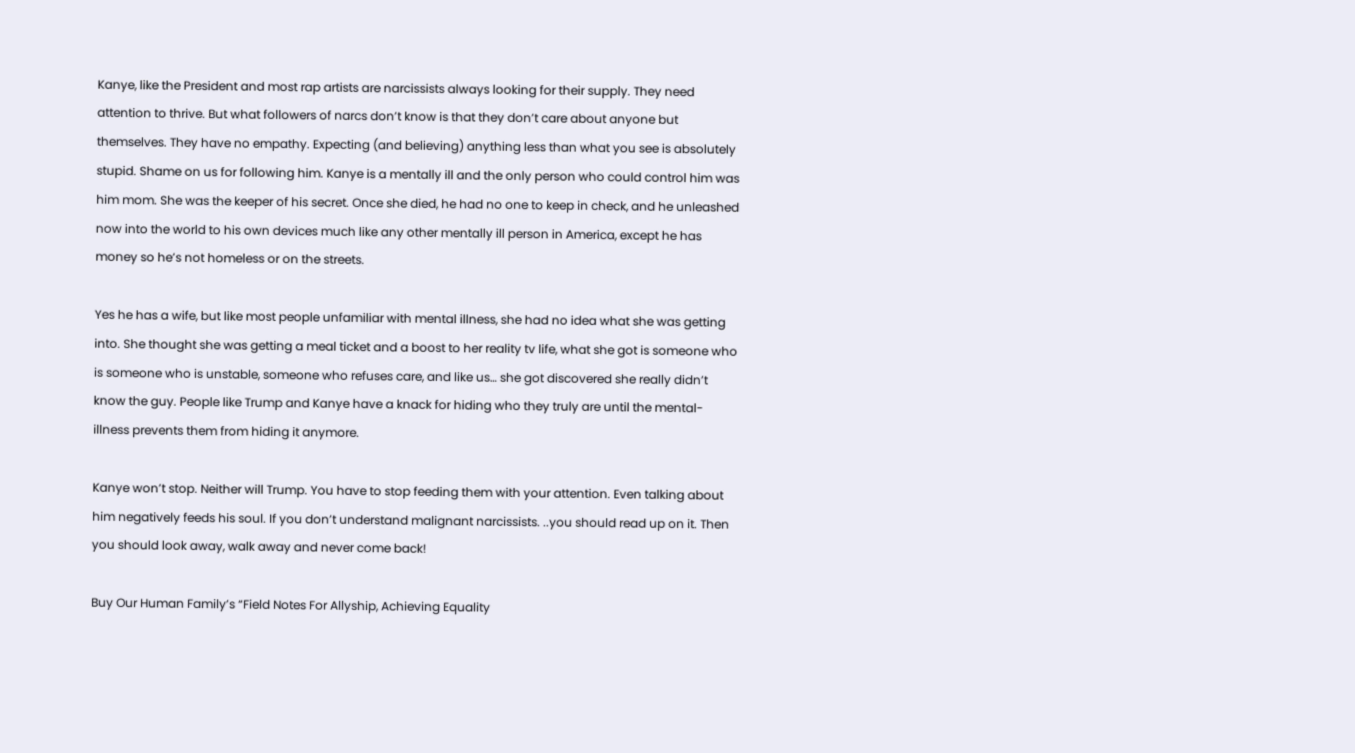Kanye, like the President and most rap artists are narcissists always looking for their supply. They need attention to thrive. But what followers of narcs don’t know is that they don’t care about anyone but themselves. They have no empathy. Expecting (and believing) anything less than what you see is absolutely stupid. Shame on us for following him. Kanye is a mentally ill and the only person who could control him was him mom. She was the keeper of his secret. Once she died, he had no one to keep in check, and he unleashed now into the world to his own devices much like any other mentally ill person in America, except he has money so he’s not homeless or on the streets.

Yes he has a wife, but like most people unfamiliar with mental illness, she had no idea what she was getting into. She thought she was getting a meal ticket and a boost to her reality tv life, what she got is someone who is someone who is unstable, someone who refuses care, and like us… she got discovered she really didn’t know the guy. People like Trump and Kanye have a knack for hiding who they truly are until the mental-illness prevents them from hiding it anymore.

Kanye won’t stop. Neither will Trump. You have to stop feeding them with your attention. Even talking about him negatively feeds his soul. If you don’t understand malignant narcissists. ..you should read up on it. Then you should look away, walk away and never come back!

Buy Our Human Family’s “Field Notes For Allyship, Achieving Equality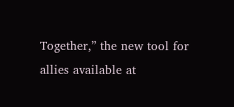Together,” the new tool for allies available at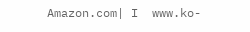Amazon.com| I  www.ko-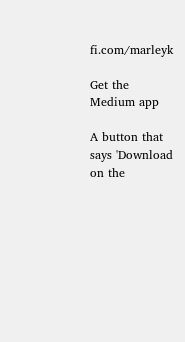fi.com/marleyk

Get the Medium app

A button that says 'Download on the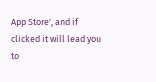App Store', and if clicked it will lead you to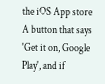the iOS App store
A button that says 'Get it on, Google Play', and if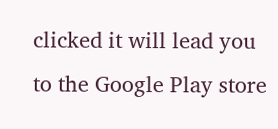clicked it will lead you to the Google Play store